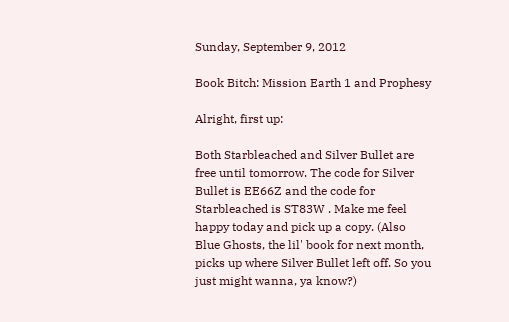Sunday, September 9, 2012

Book Bitch: Mission Earth 1 and Prophesy

Alright, first up:

Both Starbleached and Silver Bullet are free until tomorrow. The code for Silver Bullet is EE66Z and the code for Starbleached is ST83W . Make me feel happy today and pick up a copy. (Also Blue Ghosts, the lil' book for next month, picks up where Silver Bullet left off. So you just might wanna, ya know?)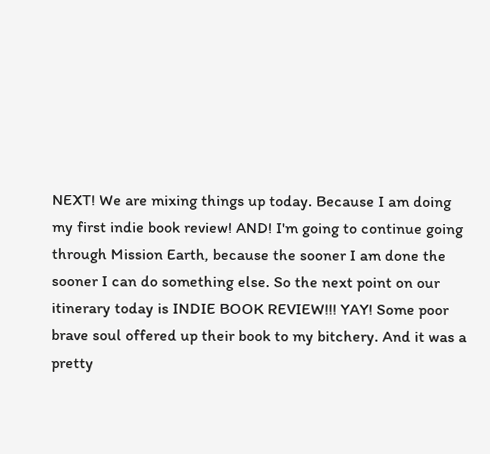NEXT! We are mixing things up today. Because I am doing my first indie book review! AND! I'm going to continue going through Mission Earth, because the sooner I am done the sooner I can do something else. So the next point on our itinerary today is INDIE BOOK REVIEW!!! YAY! Some poor brave soul offered up their book to my bitchery. And it was a pretty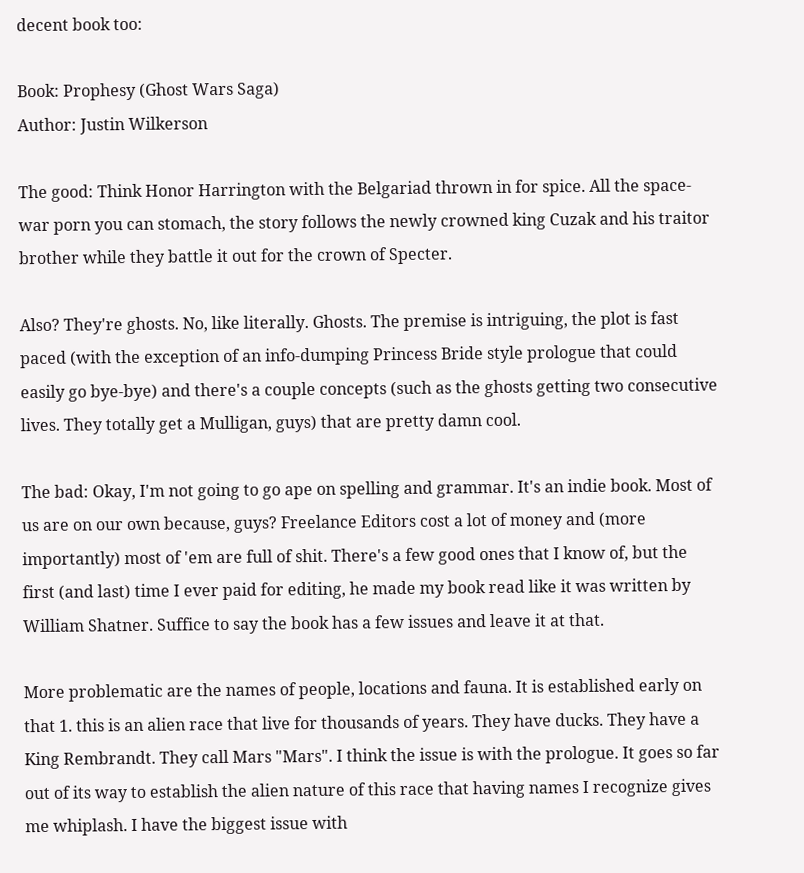decent book too:

Book: Prophesy (Ghost Wars Saga)
Author: Justin Wilkerson

The good: Think Honor Harrington with the Belgariad thrown in for spice. All the space-war porn you can stomach, the story follows the newly crowned king Cuzak and his traitor brother while they battle it out for the crown of Specter.

Also? They're ghosts. No, like literally. Ghosts. The premise is intriguing, the plot is fast paced (with the exception of an info-dumping Princess Bride style prologue that could easily go bye-bye) and there's a couple concepts (such as the ghosts getting two consecutive lives. They totally get a Mulligan, guys) that are pretty damn cool.

The bad: Okay, I'm not going to go ape on spelling and grammar. It's an indie book. Most of us are on our own because, guys? Freelance Editors cost a lot of money and (more importantly) most of 'em are full of shit. There's a few good ones that I know of, but the first (and last) time I ever paid for editing, he made my book read like it was written by William Shatner. Suffice to say the book has a few issues and leave it at that.

More problematic are the names of people, locations and fauna. It is established early on that 1. this is an alien race that live for thousands of years. They have ducks. They have a King Rembrandt. They call Mars "Mars". I think the issue is with the prologue. It goes so far out of its way to establish the alien nature of this race that having names I recognize gives me whiplash. I have the biggest issue with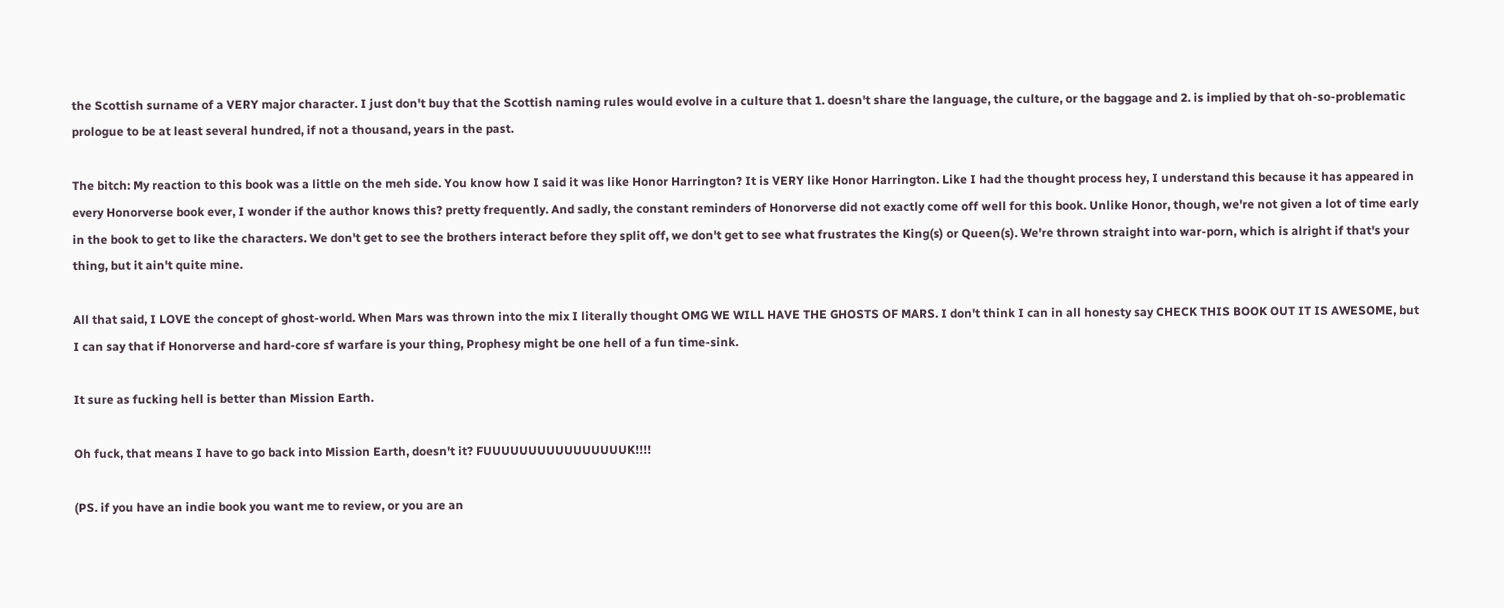the Scottish surname of a VERY major character. I just don't buy that the Scottish naming rules would evolve in a culture that 1. doesn't share the language, the culture, or the baggage and 2. is implied by that oh-so-problematic prologue to be at least several hundred, if not a thousand, years in the past.

The bitch: My reaction to this book was a little on the meh side. You know how I said it was like Honor Harrington? It is VERY like Honor Harrington. Like I had the thought process hey, I understand this because it has appeared in every Honorverse book ever, I wonder if the author knows this? pretty frequently. And sadly, the constant reminders of Honorverse did not exactly come off well for this book. Unlike Honor, though, we're not given a lot of time early in the book to get to like the characters. We don't get to see the brothers interact before they split off, we don't get to see what frustrates the King(s) or Queen(s). We're thrown straight into war-porn, which is alright if that's your thing, but it ain't quite mine.

All that said, I LOVE the concept of ghost-world. When Mars was thrown into the mix I literally thought OMG WE WILL HAVE THE GHOSTS OF MARS. I don't think I can in all honesty say CHECK THIS BOOK OUT IT IS AWESOME, but I can say that if Honorverse and hard-core sf warfare is your thing, Prophesy might be one hell of a fun time-sink.

It sure as fucking hell is better than Mission Earth.

Oh fuck, that means I have to go back into Mission Earth, doesn't it? FUUUUUUUUUUUUUUUUK!!!!

(PS. if you have an indie book you want me to review, or you are an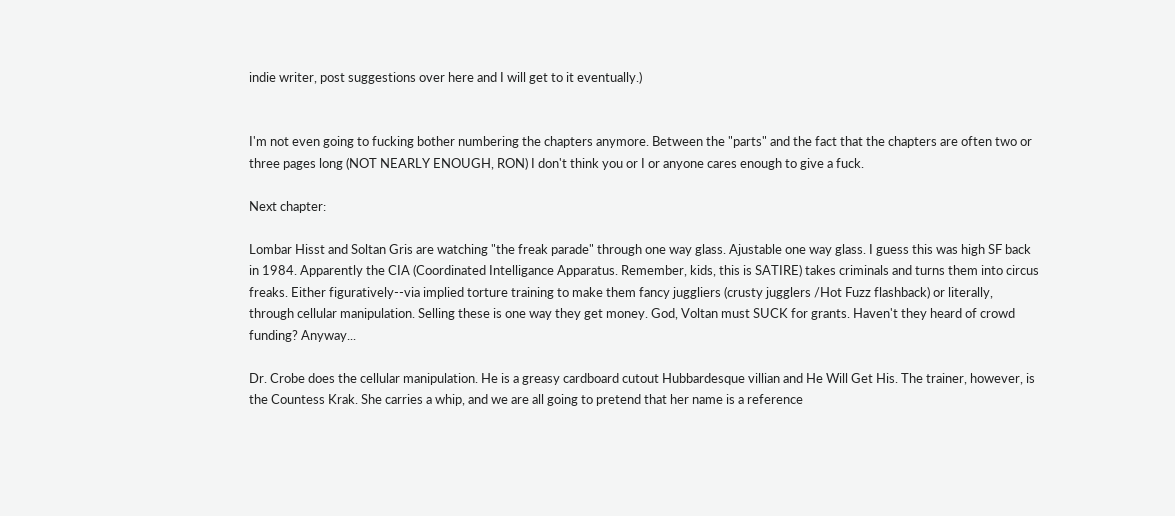indie writer, post suggestions over here and I will get to it eventually.)


I'm not even going to fucking bother numbering the chapters anymore. Between the "parts" and the fact that the chapters are often two or three pages long (NOT NEARLY ENOUGH, RON) I don't think you or I or anyone cares enough to give a fuck.

Next chapter:

Lombar Hisst and Soltan Gris are watching "the freak parade" through one way glass. Ajustable one way glass. I guess this was high SF back in 1984. Apparently the CIA (Coordinated Intelligance Apparatus. Remember, kids, this is SATIRE) takes criminals and turns them into circus freaks. Either figuratively--via implied torture training to make them fancy juggliers (crusty jugglers /Hot Fuzz flashback) or literally, through cellular manipulation. Selling these is one way they get money. God, Voltan must SUCK for grants. Haven't they heard of crowd funding? Anyway...

Dr. Crobe does the cellular manipulation. He is a greasy cardboard cutout Hubbardesque villian and He Will Get His. The trainer, however, is the Countess Krak. She carries a whip, and we are all going to pretend that her name is a reference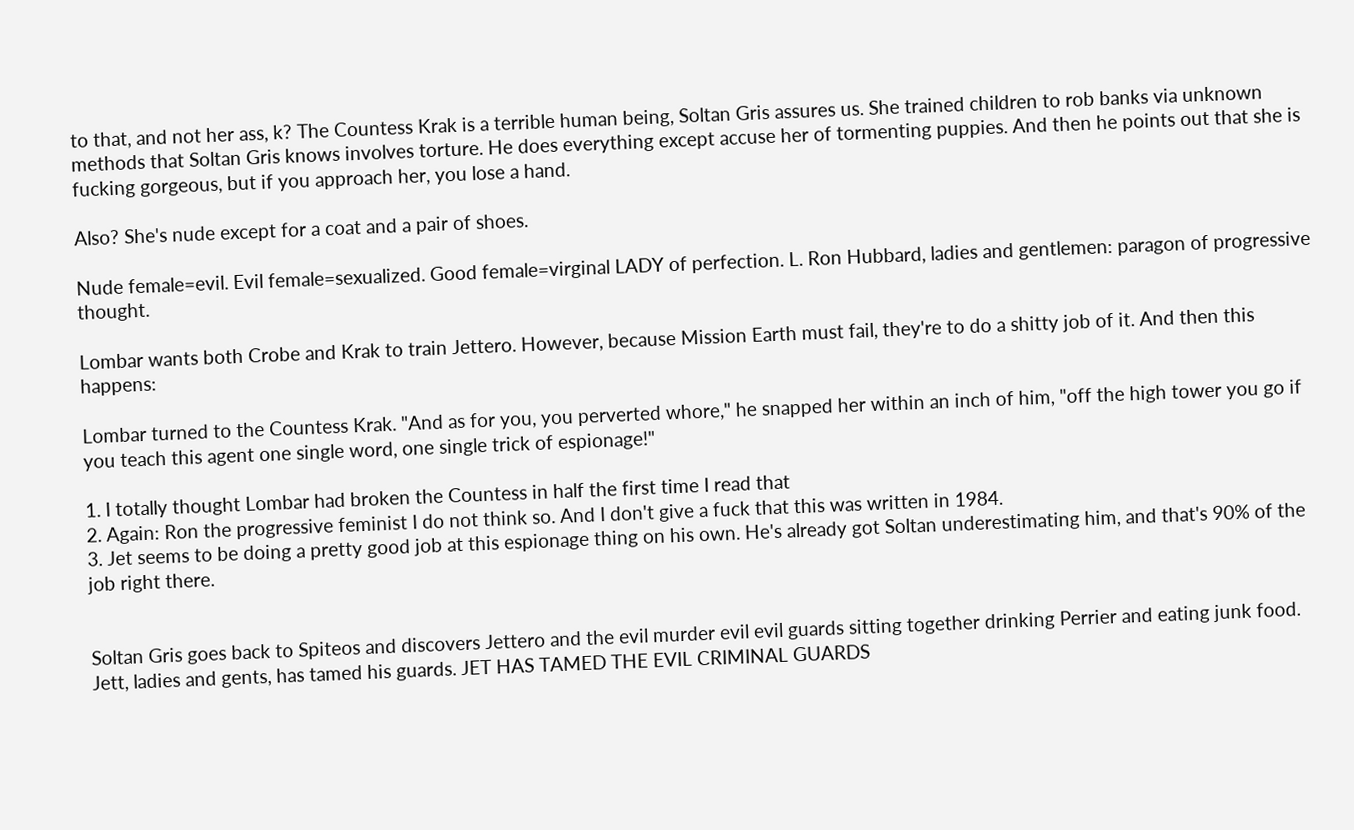to that, and not her ass, k? The Countess Krak is a terrible human being, Soltan Gris assures us. She trained children to rob banks via unknown methods that Soltan Gris knows involves torture. He does everything except accuse her of tormenting puppies. And then he points out that she is fucking gorgeous, but if you approach her, you lose a hand.

Also? She's nude except for a coat and a pair of shoes.

Nude female=evil. Evil female=sexualized. Good female=virginal LADY of perfection. L. Ron Hubbard, ladies and gentlemen: paragon of progressive thought.

Lombar wants both Crobe and Krak to train Jettero. However, because Mission Earth must fail, they're to do a shitty job of it. And then this happens:

Lombar turned to the Countess Krak. "And as for you, you perverted whore," he snapped her within an inch of him, "off the high tower you go if you teach this agent one single word, one single trick of espionage!"

1. I totally thought Lombar had broken the Countess in half the first time I read that
2. Again: Ron the progressive feminist I do not think so. And I don't give a fuck that this was written in 1984.
3. Jet seems to be doing a pretty good job at this espionage thing on his own. He's already got Soltan underestimating him, and that's 90% of the job right there.


Soltan Gris goes back to Spiteos and discovers Jettero and the evil murder evil evil guards sitting together drinking Perrier and eating junk food. Jett, ladies and gents, has tamed his guards. JET HAS TAMED THE EVIL CRIMINAL GUARDS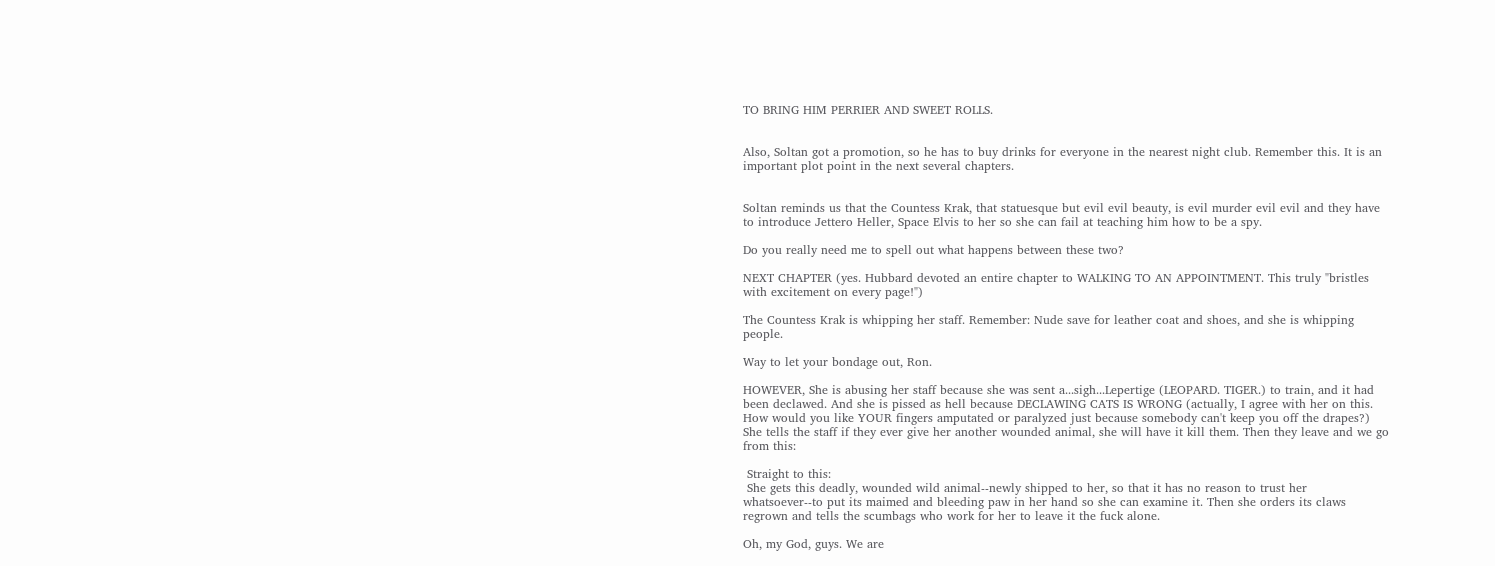TO BRING HIM PERRIER AND SWEET ROLLS.


Also, Soltan got a promotion, so he has to buy drinks for everyone in the nearest night club. Remember this. It is an important plot point in the next several chapters.


Soltan reminds us that the Countess Krak, that statuesque but evil evil beauty, is evil murder evil evil and they have to introduce Jettero Heller, Space Elvis to her so she can fail at teaching him how to be a spy.

Do you really need me to spell out what happens between these two?

NEXT CHAPTER (yes. Hubbard devoted an entire chapter to WALKING TO AN APPOINTMENT. This truly "bristles with excitement on every page!")

The Countess Krak is whipping her staff. Remember: Nude save for leather coat and shoes, and she is whipping people.

Way to let your bondage out, Ron.

HOWEVER, She is abusing her staff because she was sent a...sigh...Lepertige (LEOPARD. TIGER.) to train, and it had been declawed. And she is pissed as hell because DECLAWING CATS IS WRONG (actually, I agree with her on this. How would you like YOUR fingers amputated or paralyzed just because somebody can't keep you off the drapes?) She tells the staff if they ever give her another wounded animal, she will have it kill them. Then they leave and we go from this:

 Straight to this:
 She gets this deadly, wounded wild animal--newly shipped to her, so that it has no reason to trust her whatsoever--to put its maimed and bleeding paw in her hand so she can examine it. Then she orders its claws regrown and tells the scumbags who work for her to leave it the fuck alone.

Oh, my God, guys. We are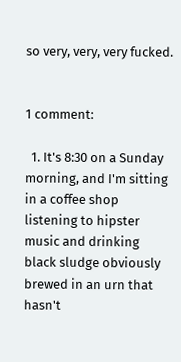so very, very, very fucked.


1 comment:

  1. It's 8:30 on a Sunday morning, and I'm sitting in a coffee shop listening to hipster music and drinking black sludge obviously brewed in an urn that hasn't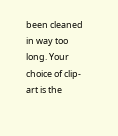been cleaned in way too long. Your choice of clip-art is the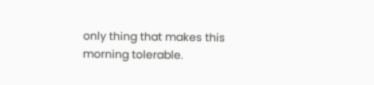only thing that makes this morning tolerable.